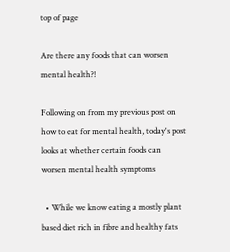top of page

Are there any foods that can worsen mental health?!

Following on from my previous post on how to eat for mental health, today's post looks at whether certain foods can worsen mental health symptoms

  • While we know eating a mostly plant based diet rich in fibre and healthy fats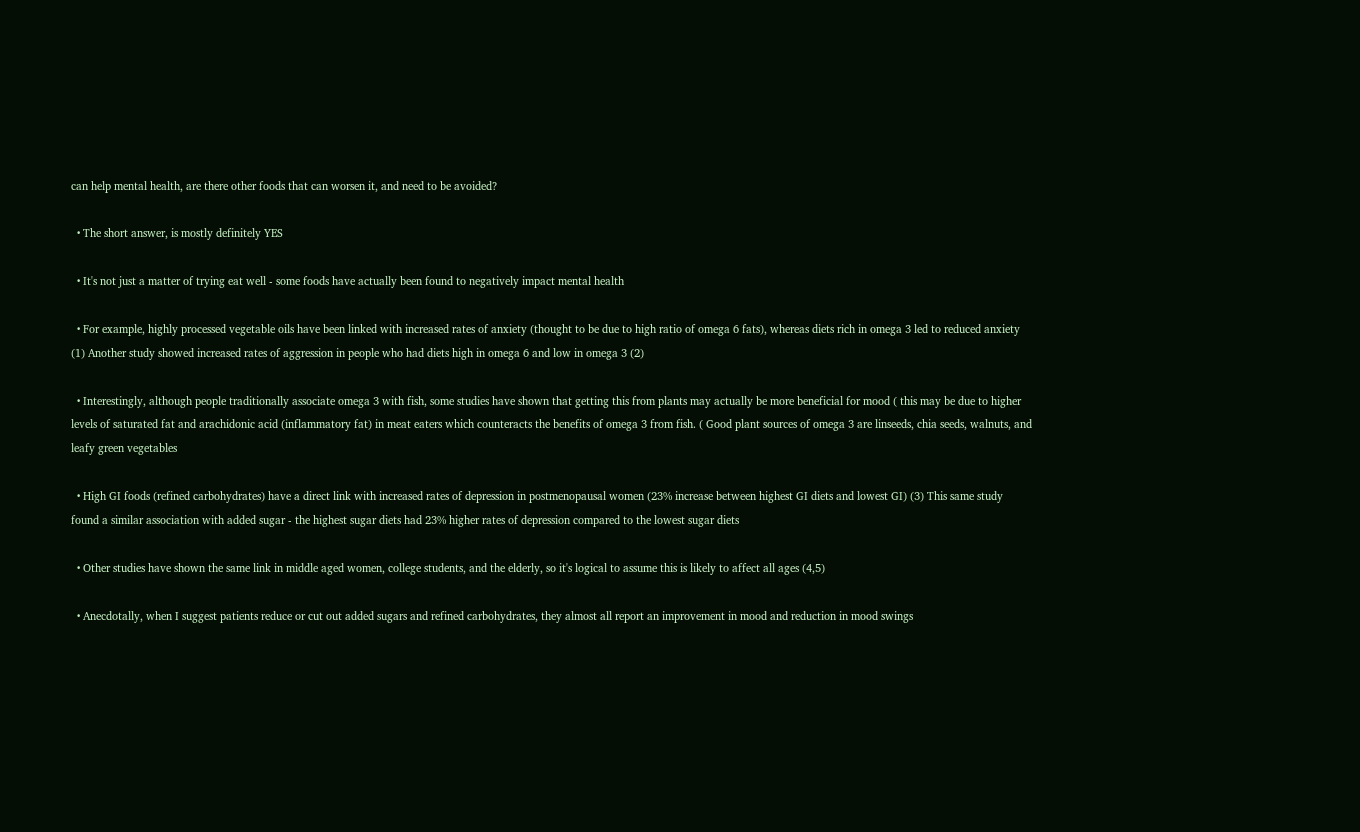can help mental health, are there other foods that can worsen it, and need to be avoided?

  • The short answer, is mostly definitely YES

  • It's not just a matter of trying eat well - some foods have actually been found to negatively impact mental health

  • For example, highly processed vegetable oils have been linked with increased rates of anxiety (thought to be due to high ratio of omega 6 fats), whereas diets rich in omega 3 led to reduced anxiety (1) Another study showed increased rates of aggression in people who had diets high in omega 6 and low in omega 3 (2)

  • Interestingly, although people traditionally associate omega 3 with fish, some studies have shown that getting this from plants may actually be more beneficial for mood ( this may be due to higher levels of saturated fat and arachidonic acid (inflammatory fat) in meat eaters which counteracts the benefits of omega 3 from fish. ( Good plant sources of omega 3 are linseeds, chia seeds, walnuts, and leafy green vegetables

  • High GI foods (refined carbohydrates) have a direct link with increased rates of depression in postmenopausal women (23% increase between highest GI diets and lowest GI) (3) This same study found a similar association with added sugar - the highest sugar diets had 23% higher rates of depression compared to the lowest sugar diets

  • Other studies have shown the same link in middle aged women, college students, and the elderly, so it's logical to assume this is likely to affect all ages (4,5)

  • Anecdotally, when I suggest patients reduce or cut out added sugars and refined carbohydrates, they almost all report an improvement in mood and reduction in mood swings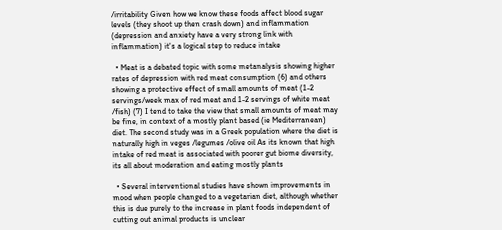/irritability Given how we know these foods affect blood sugar levels (they shoot up then crash down) and inflammation (depression and anxiety have a very strong link with inflammation) it's a logical step to reduce intake

  • Meat is a debated topic with some metanalysis showing higher rates of depression with red meat consumption (6) and others showing a protective effect of small amounts of meat (1-2 servings/week max of red meat and 1-2 servings of white meat /fish) (7) I tend to take the view that small amounts of meat may be fine, in context of a mostly plant based (ie Mediterranean) diet. The second study was in a Greek population where the diet is naturally high in veges /legumes /olive oil As its known that high intake of red meat is associated with poorer gut biome diversity, its all about moderation and eating mostly plants

  • Several interventional studies have shown improvements in mood when people changed to a vegetarian diet, although whether this is due purely to the increase in plant foods independent of cutting out animal products is unclear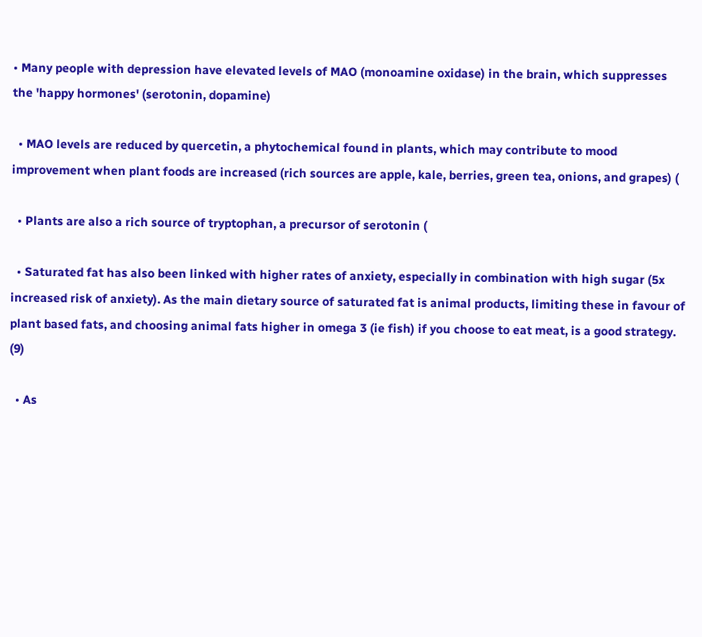• Many people with depression have elevated levels of MAO (monoamine oxidase) in the brain, which suppresses the 'happy hormones' (serotonin, dopamine)

  • MAO levels are reduced by quercetin, a phytochemical found in plants, which may contribute to mood improvement when plant foods are increased (rich sources are apple, kale, berries, green tea, onions, and grapes) (

  • Plants are also a rich source of tryptophan, a precursor of serotonin (

  • Saturated fat has also been linked with higher rates of anxiety, especially in combination with high sugar (5x increased risk of anxiety). As the main dietary source of saturated fat is animal products, limiting these in favour of plant based fats, and choosing animal fats higher in omega 3 (ie fish) if you choose to eat meat, is a good strategy. (9)

  • As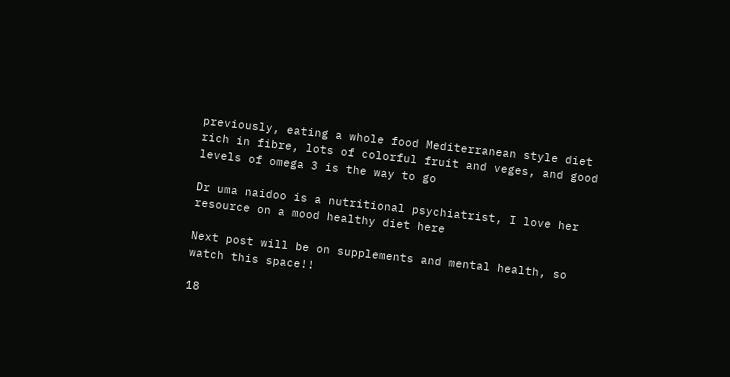previously, eating a whole food Mediterranean style diet rich in fibre, lots of colorful fruit and veges, and good levels of omega 3 is the way to go

Dr uma naidoo is a nutritional psychiatrist, I love her resource on a mood healthy diet here

Next post will be on supplements and mental health, so watch this space!!

18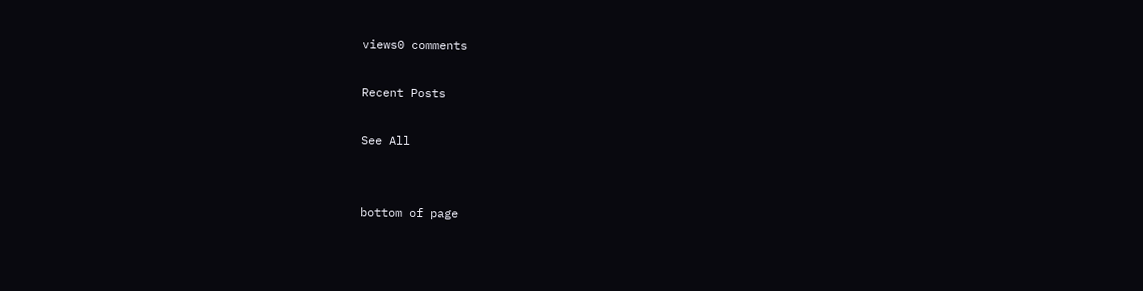views0 comments

Recent Posts

See All


bottom of page